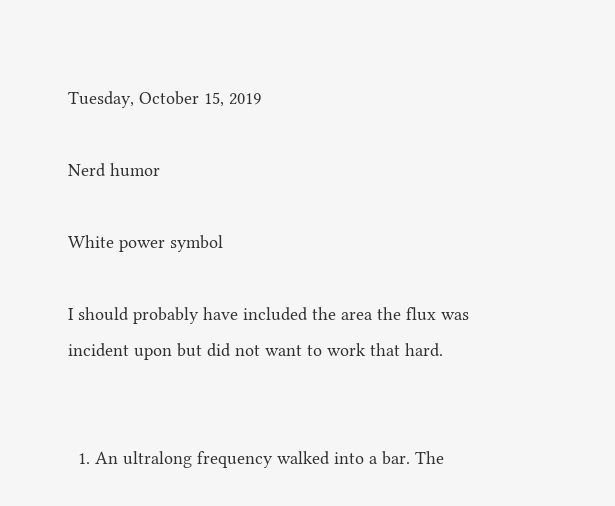Tuesday, October 15, 2019

Nerd humor

White power symbol

I should probably have included the area the flux was incident upon but did not want to work that hard.


  1. An ultralong frequency walked into a bar. The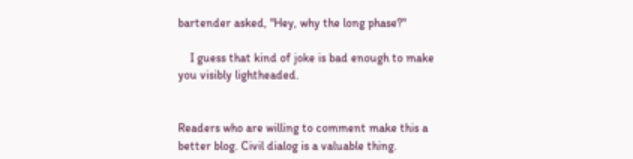bartender asked, "Hey, why the long phase?"

    I guess that kind of joke is bad enough to make you visibly lightheaded.


Readers who are willing to comment make this a better blog. Civil dialog is a valuable thing.